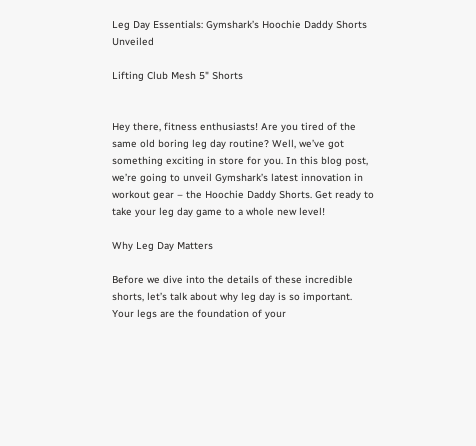Leg Day Essentials: Gymshark’s Hoochie Daddy Shorts Unveiled

Lifting Club Mesh 5" Shorts


Hey there, fitness enthusiasts! Are you tired of the same old boring leg day routine? Well, we’ve got something exciting in store for you. In this blog post, we’re going to unveil Gymshark’s latest innovation in workout gear – the Hoochie Daddy Shorts. Get ready to take your leg day game to a whole new level!

Why Leg Day Matters

Before we dive into the details of these incredible shorts, let’s talk about why leg day is so important. Your legs are the foundation of your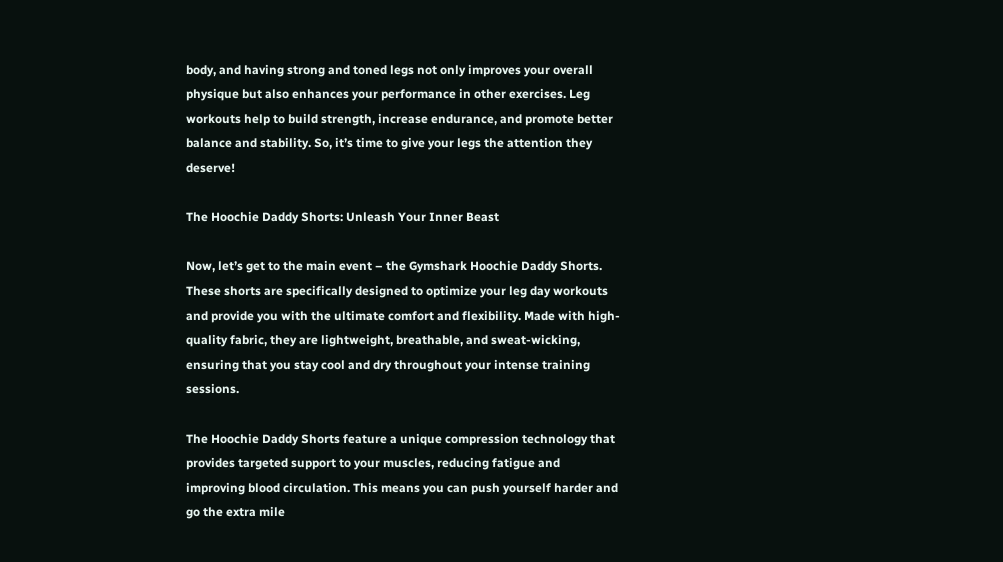body, and having strong and toned legs not only improves your overall physique but also enhances your performance in other exercises. Leg workouts help to build strength, increase endurance, and promote better balance and stability. So, it’s time to give your legs the attention they deserve!

The Hoochie Daddy Shorts: Unleash Your Inner Beast

Now, let’s get to the main event – the Gymshark Hoochie Daddy Shorts. These shorts are specifically designed to optimize your leg day workouts and provide you with the ultimate comfort and flexibility. Made with high-quality fabric, they are lightweight, breathable, and sweat-wicking, ensuring that you stay cool and dry throughout your intense training sessions.

The Hoochie Daddy Shorts feature a unique compression technology that provides targeted support to your muscles, reducing fatigue and improving blood circulation. This means you can push yourself harder and go the extra mile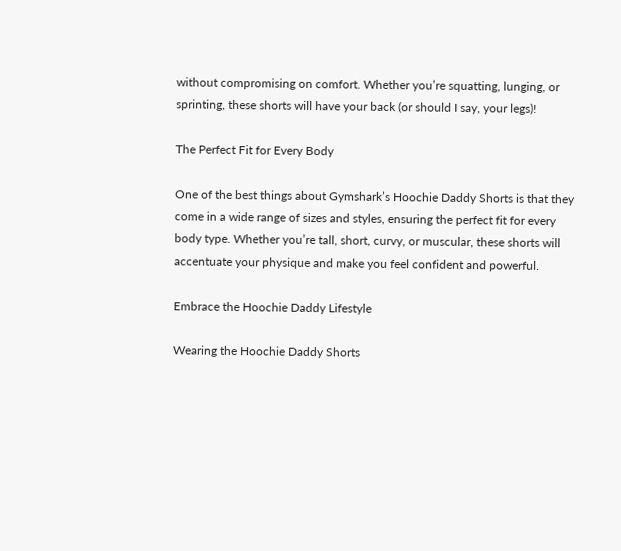without compromising on comfort. Whether you’re squatting, lunging, or sprinting, these shorts will have your back (or should I say, your legs)!

The Perfect Fit for Every Body

One of the best things about Gymshark’s Hoochie Daddy Shorts is that they come in a wide range of sizes and styles, ensuring the perfect fit for every body type. Whether you’re tall, short, curvy, or muscular, these shorts will accentuate your physique and make you feel confident and powerful.

Embrace the Hoochie Daddy Lifestyle

Wearing the Hoochie Daddy Shorts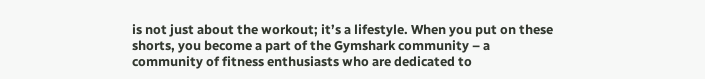is not just about the workout; it’s a lifestyle. When you put on these shorts, you become a part of the Gymshark community – a community of fitness enthusiasts who are dedicated to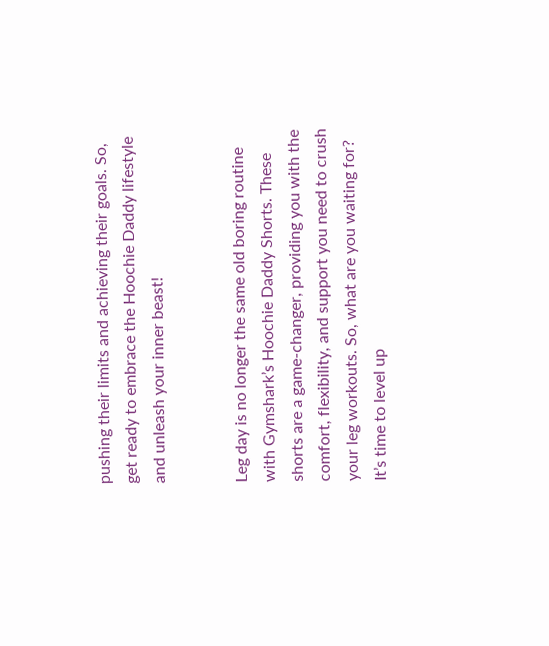pushing their limits and achieving their goals. So, get ready to embrace the Hoochie Daddy lifestyle and unleash your inner beast!


Leg day is no longer the same old boring routine with Gymshark’s Hoochie Daddy Shorts. These shorts are a game-changer, providing you with the comfort, flexibility, and support you need to crush your leg workouts. So, what are you waiting for? It’s time to level up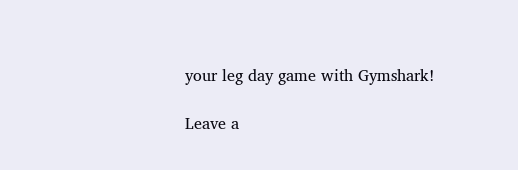your leg day game with Gymshark!

Leave a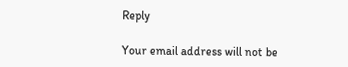Reply

Your email address will not be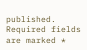published. Required fields are marked *